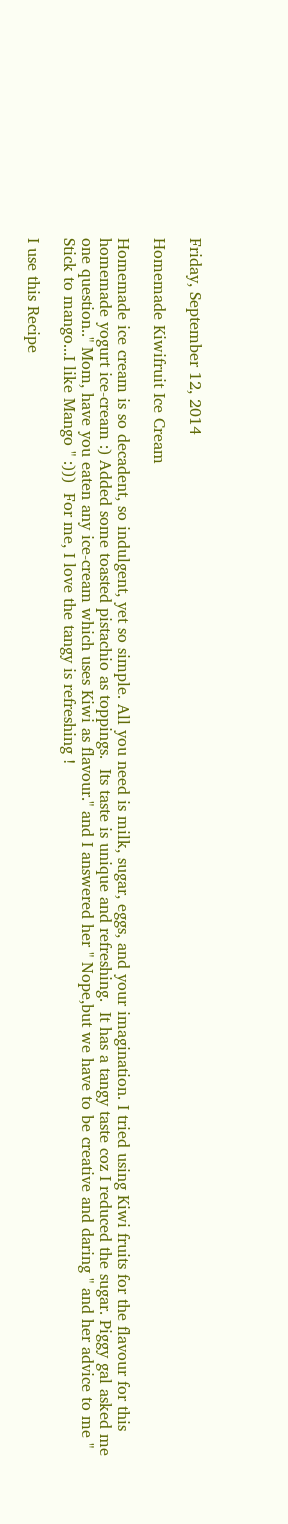Friday, September 12, 2014

Homemade Kiwifruit Ice Cream

Homemade ice cream is so decadent, so indulgent, yet so simple. All you need is milk, sugar, eggs, and your imagination. I tried using Kiwi fruits for the flavour for this homemade yogurt ice-cream :) Added some toasted pistachio as toppings.  Its taste is unique and refreshing.  It has a tangy taste coz I reduced the sugar. Piggy gal asked me one question.." Mom, have you eaten any ice-cream which uses Kiwi as flavour." and I answered her " Nope,but we have to be creative and daring " and her advice to me " Stick to mango...I like Mango " :)))  For me, I love the tangy is refreshing !

I use this Recipe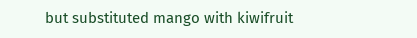but substituted mango with kiwifruit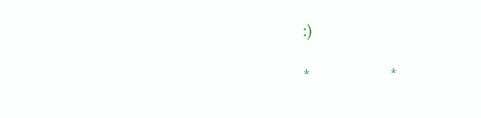:)

*                *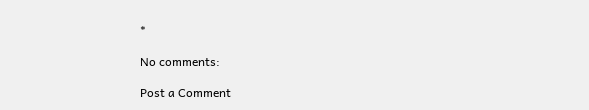*

No comments:

Post a Comment